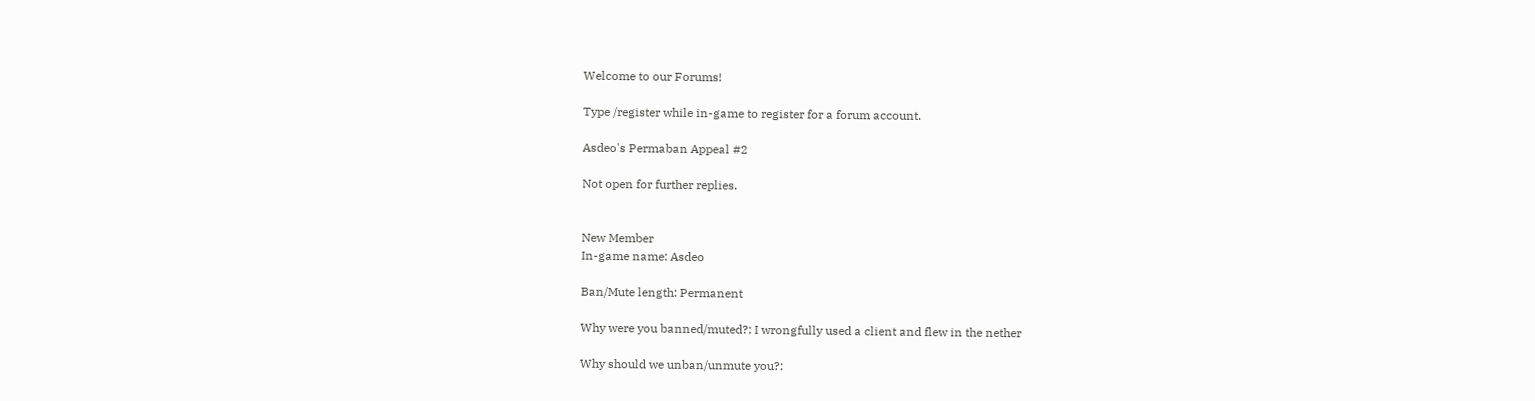Welcome to our Forums!

Type /register while in-game to register for a forum account.

Asdeo's Permaban Appeal #2

Not open for further replies.


New Member
In-game name: Asdeo

Ban/Mute length: Permanent

Why were you banned/muted?: I wrongfully used a client and flew in the nether

Why should we unban/unmute you?: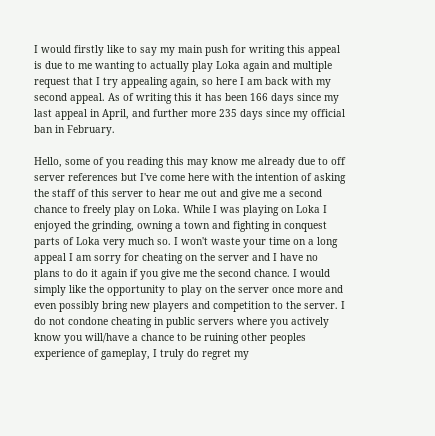I would firstly like to say my main push for writing this appeal is due to me wanting to actually play Loka again and multiple request that I try appealing again, so here I am back with my second appeal. As of writing this it has been 166 days since my last appeal in April, and further more 235 days since my official ban in February.

Hello, some of you reading this may know me already due to off server references but I've come here with the intention of asking the staff of this server to hear me out and give me a second chance to freely play on Loka. While I was playing on Loka I enjoyed the grinding, owning a town and fighting in conquest parts of Loka very much so. I won't waste your time on a long appeal I am sorry for cheating on the server and I have no plans to do it again if you give me the second chance. I would simply like the opportunity to play on the server once more and even possibly bring new players and competition to the server. I do not condone cheating in public servers where you actively know you will/have a chance to be ruining other peoples experience of gameplay, I truly do regret my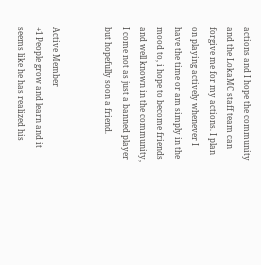actions and I hope the community and the LokaMC staff team can forgive me for my actions. I plan on playing actively whenever I have the time or am simply in the mood to, i hope to become friends and well known in the community, I come not as just a banned player but hopefully soon a friend.


Active Member
+1 People grow and learn and it seems like he has realized his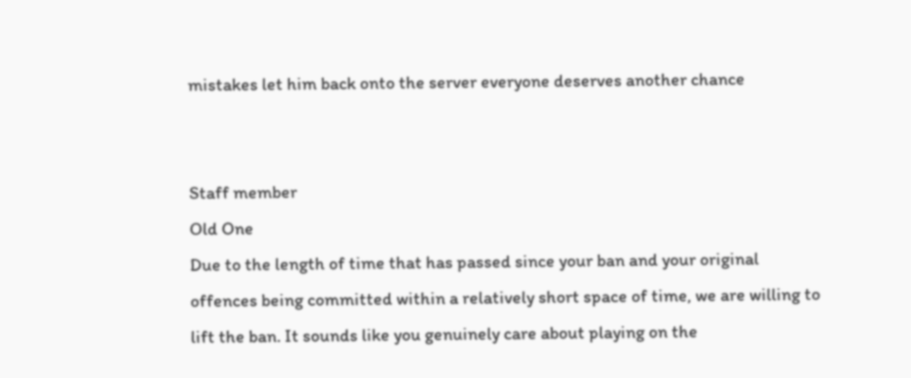mistakes let him back onto the server everyone deserves another chance


Staff member
Old One
Due to the length of time that has passed since your ban and your original offences being committed within a relatively short space of time, we are willing to lift the ban. It sounds like you genuinely care about playing on the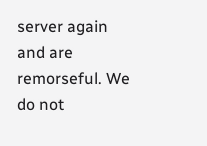server again and are remorseful. We do not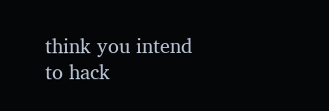think you intend to hack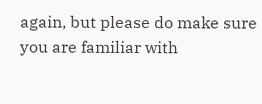again, but please do make sure you are familiar with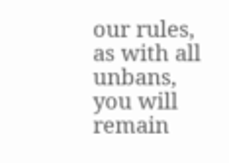our rules, as with all unbans, you will remain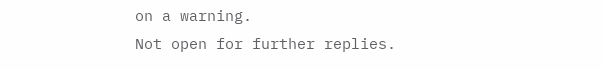on a warning.
Not open for further replies.